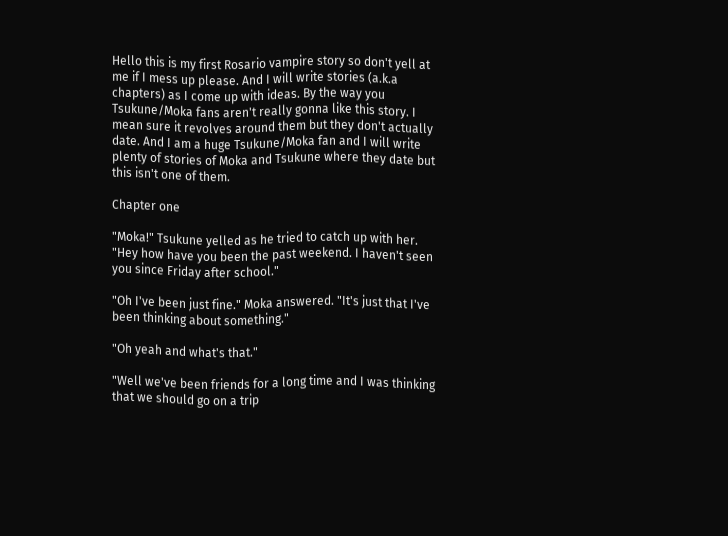Hello this is my first Rosario vampire story so don't yell at me if I mess up please. And I will write stories (a.k.a chapters) as I come up with ideas. By the way you Tsukune/Moka fans aren't really gonna like this story. I mean sure it revolves around them but they don't actually date. And I am a huge Tsukune/Moka fan and I will write plenty of stories of Moka and Tsukune where they date but this isn't one of them.

Chapter one

"Moka!" Tsukune yelled as he tried to catch up with her. "Hey how have you been the past weekend. I haven't seen you since Friday after school."

"Oh I've been just fine." Moka answered. "It's just that I've been thinking about something."

"Oh yeah and what's that."

"Well we've been friends for a long time and I was thinking that we should go on a trip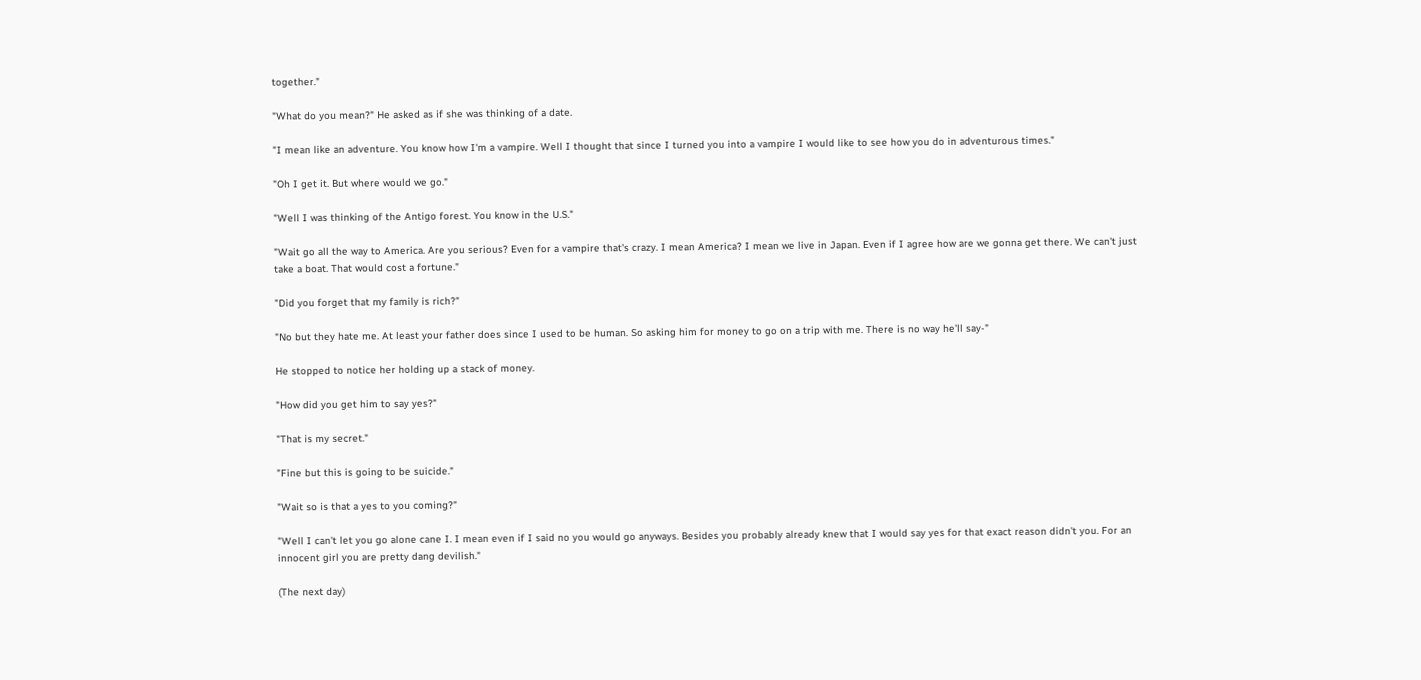together."

"What do you mean?" He asked as if she was thinking of a date.

"I mean like an adventure. You know how I'm a vampire. Well I thought that since I turned you into a vampire I would like to see how you do in adventurous times."

"Oh I get it. But where would we go."

"Well I was thinking of the Antigo forest. You know in the U.S."

"Wait go all the way to America. Are you serious? Even for a vampire that's crazy. I mean America? I mean we live in Japan. Even if I agree how are we gonna get there. We can't just take a boat. That would cost a fortune."

"Did you forget that my family is rich?"

"No but they hate me. At least your father does since I used to be human. So asking him for money to go on a trip with me. There is no way he'll say-"

He stopped to notice her holding up a stack of money.

"How did you get him to say yes?"

"That is my secret."

"Fine but this is going to be suicide."

"Wait so is that a yes to you coming?"

"Well I can't let you go alone cane I. I mean even if I said no you would go anyways. Besides you probably already knew that I would say yes for that exact reason didn't you. For an innocent girl you are pretty dang devilish."

(The next day)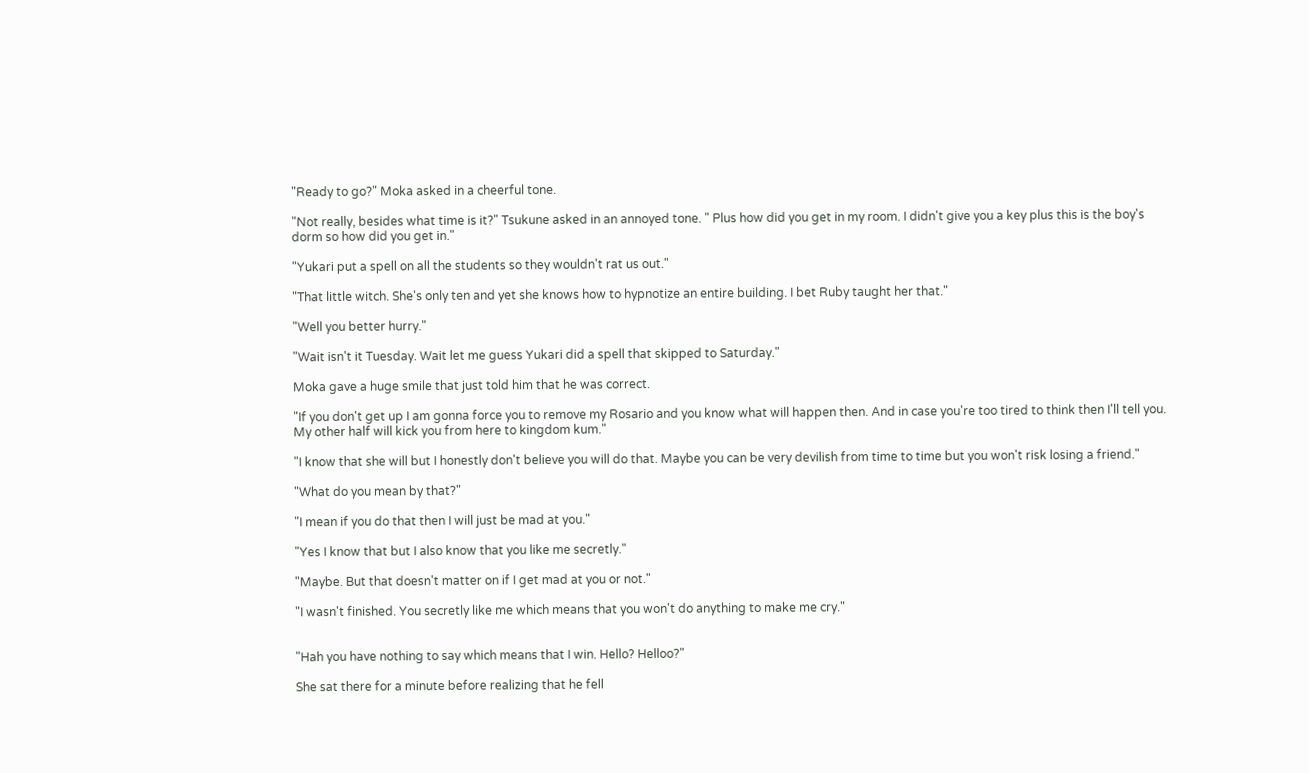"Ready to go?" Moka asked in a cheerful tone.

"Not really, besides what time is it?" Tsukune asked in an annoyed tone. " Plus how did you get in my room. I didn't give you a key plus this is the boy's dorm so how did you get in."

"Yukari put a spell on all the students so they wouldn't rat us out."

"That little witch. She's only ten and yet she knows how to hypnotize an entire building. I bet Ruby taught her that."

"Well you better hurry."

"Wait isn't it Tuesday. Wait let me guess Yukari did a spell that skipped to Saturday."

Moka gave a huge smile that just told him that he was correct.

"If you don't get up I am gonna force you to remove my Rosario and you know what will happen then. And in case you're too tired to think then I'll tell you. My other half will kick you from here to kingdom kum."

"I know that she will but I honestly don't believe you will do that. Maybe you can be very devilish from time to time but you won't risk losing a friend."

"What do you mean by that?"

"I mean if you do that then I will just be mad at you."

"Yes I know that but I also know that you like me secretly."

"Maybe. But that doesn't matter on if I get mad at you or not."

"I wasn't finished. You secretly like me which means that you won't do anything to make me cry."


"Hah you have nothing to say which means that I win. Hello? Helloo?"

She sat there for a minute before realizing that he fell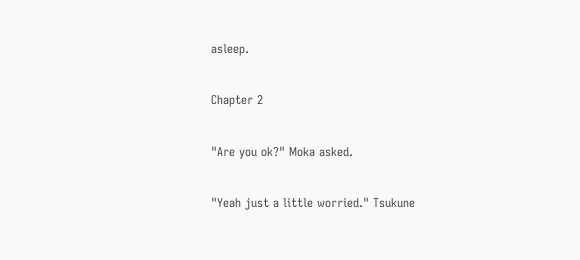asleep.

Chapter 2

"Are you ok?" Moka asked.

"Yeah just a little worried." Tsukune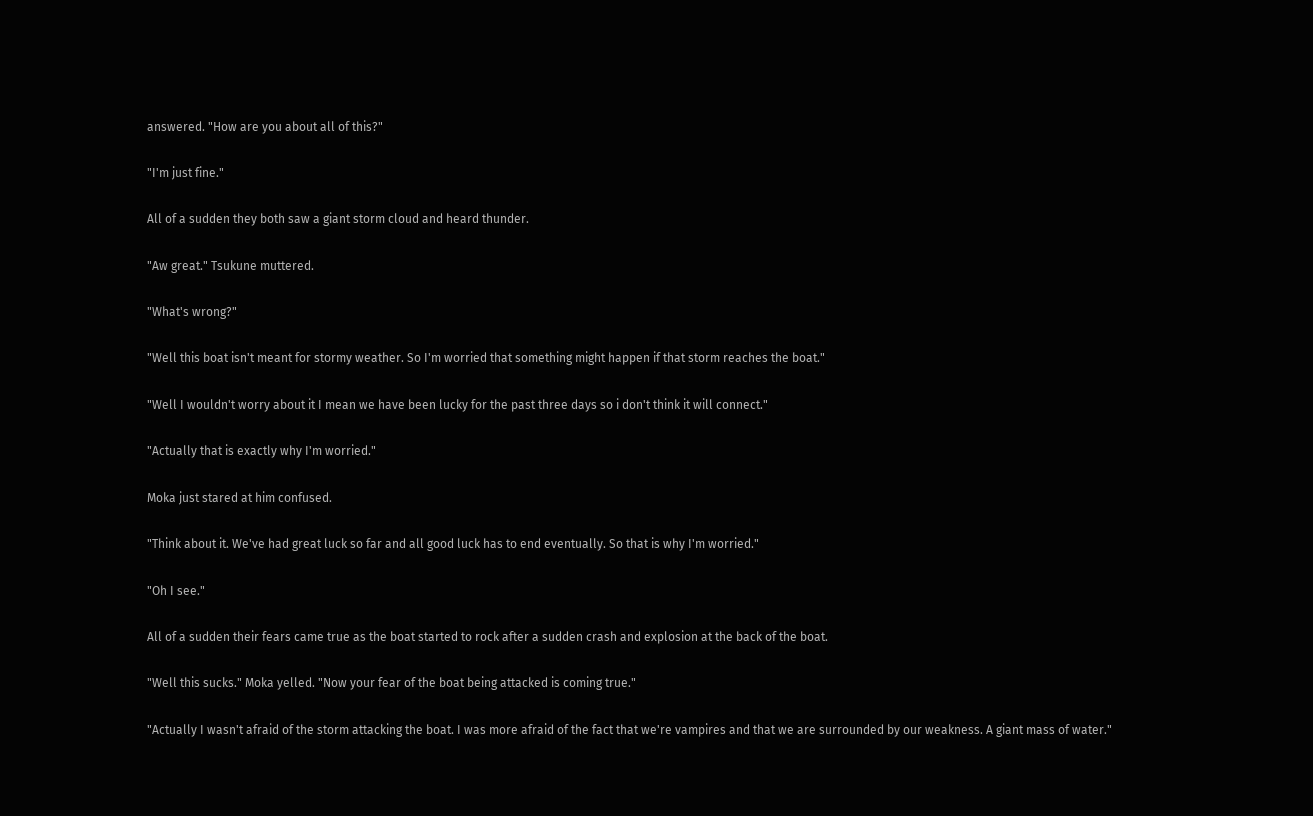answered. "How are you about all of this?"

"I'm just fine."

All of a sudden they both saw a giant storm cloud and heard thunder.

"Aw great." Tsukune muttered.

"What's wrong?"

"Well this boat isn't meant for stormy weather. So I'm worried that something might happen if that storm reaches the boat."

"Well I wouldn't worry about it I mean we have been lucky for the past three days so i don't think it will connect."

"Actually that is exactly why I'm worried."

Moka just stared at him confused.

"Think about it. We've had great luck so far and all good luck has to end eventually. So that is why I'm worried."

"Oh I see."

All of a sudden their fears came true as the boat started to rock after a sudden crash and explosion at the back of the boat.

"Well this sucks." Moka yelled. "Now your fear of the boat being attacked is coming true."

"Actually I wasn't afraid of the storm attacking the boat. I was more afraid of the fact that we're vampires and that we are surrounded by our weakness. A giant mass of water."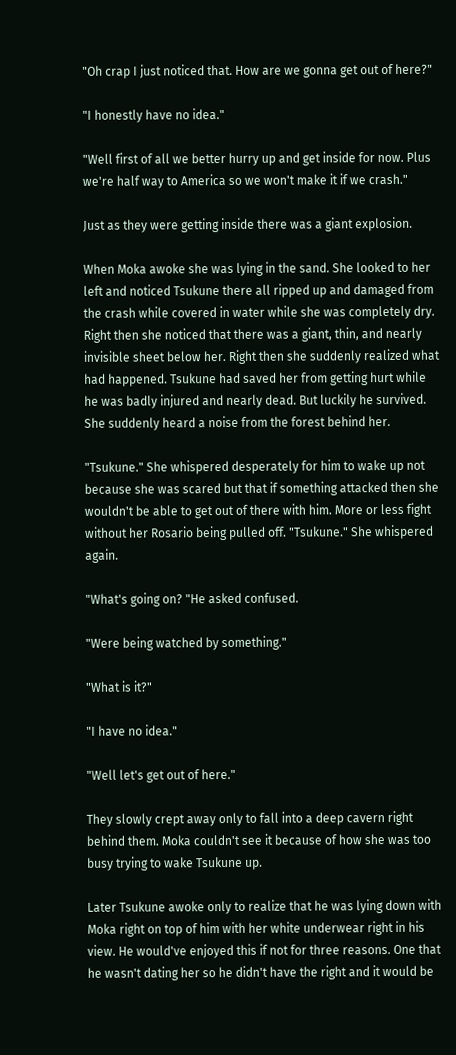"Oh crap I just noticed that. How are we gonna get out of here?"

"I honestly have no idea."

"Well first of all we better hurry up and get inside for now. Plus we're half way to America so we won't make it if we crash."

Just as they were getting inside there was a giant explosion.

When Moka awoke she was lying in the sand. She looked to her left and noticed Tsukune there all ripped up and damaged from the crash while covered in water while she was completely dry. Right then she noticed that there was a giant, thin, and nearly invisible sheet below her. Right then she suddenly realized what had happened. Tsukune had saved her from getting hurt while he was badly injured and nearly dead. But luckily he survived. She suddenly heard a noise from the forest behind her.

"Tsukune." She whispered desperately for him to wake up not because she was scared but that if something attacked then she wouldn't be able to get out of there with him. More or less fight without her Rosario being pulled off. "Tsukune." She whispered again.

"What's going on? "He asked confused.

"Were being watched by something."

"What is it?"

"I have no idea."

"Well let's get out of here."

They slowly crept away only to fall into a deep cavern right behind them. Moka couldn't see it because of how she was too busy trying to wake Tsukune up.

Later Tsukune awoke only to realize that he was lying down with Moka right on top of him with her white underwear right in his view. He would've enjoyed this if not for three reasons. One that he wasn't dating her so he didn't have the right and it would be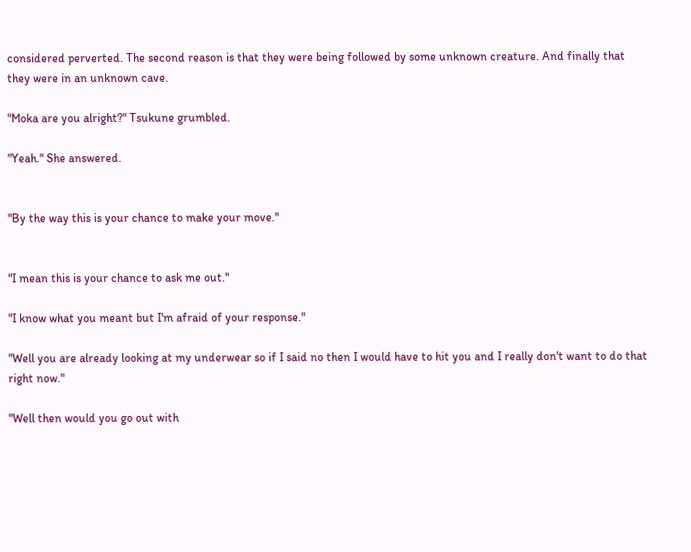considered perverted. The second reason is that they were being followed by some unknown creature. And finally that they were in an unknown cave.

"Moka are you alright?" Tsukune grumbled.

"Yeah." She answered.


"By the way this is your chance to make your move."


"I mean this is your chance to ask me out."

"I know what you meant but I'm afraid of your response."

"Well you are already looking at my underwear so if I said no then I would have to hit you and I really don't want to do that right now."

"Well then would you go out with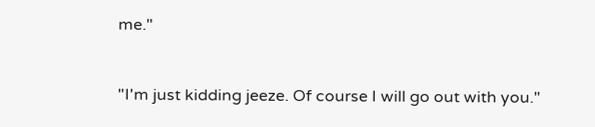me."



"I'm just kidding jeeze. Of course I will go out with you."